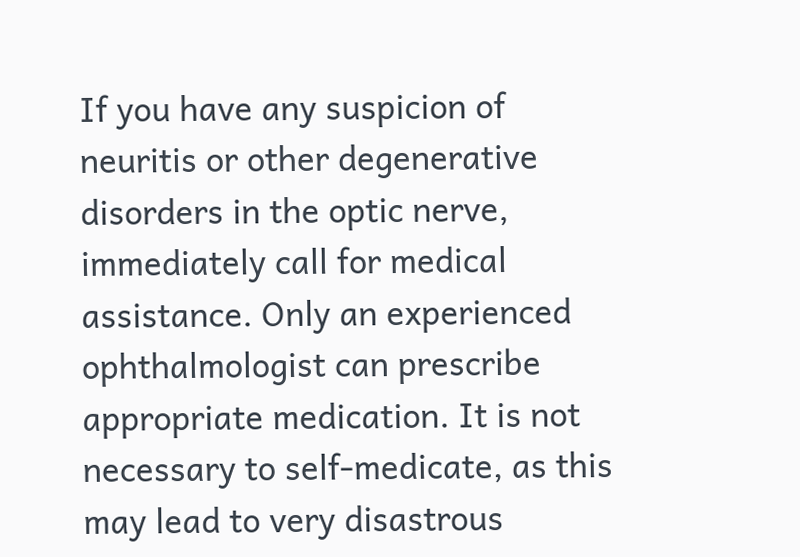If you have any suspicion of neuritis or other degenerative disorders in the optic nerve, immediately call for medical assistance. Only an experienced ophthalmologist can prescribe appropriate medication. It is not necessary to self-medicate, as this may lead to very disastrous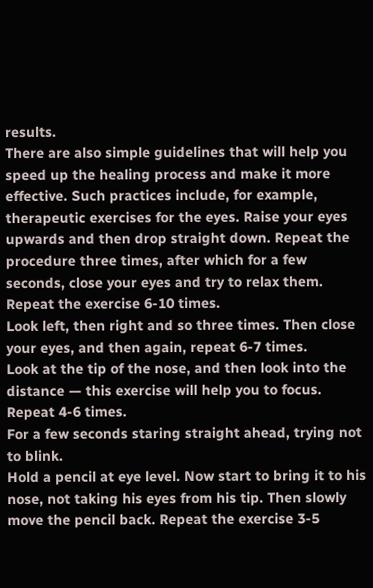results.
There are also simple guidelines that will help you speed up the healing process and make it more effective. Such practices include, for example, therapeutic exercises for the eyes. Raise your eyes upwards and then drop straight down. Repeat the procedure three times, after which for a few seconds, close your eyes and try to relax them. Repeat the exercise 6-10 times.
Look left, then right and so three times. Then close your eyes, and then again, repeat 6-7 times.
Look at the tip of the nose, and then look into the distance — this exercise will help you to focus. Repeat 4-6 times.
For a few seconds staring straight ahead, trying not to blink.
Hold a pencil at eye level. Now start to bring it to his nose, not taking his eyes from his tip. Then slowly move the pencil back. Repeat the exercise 3-5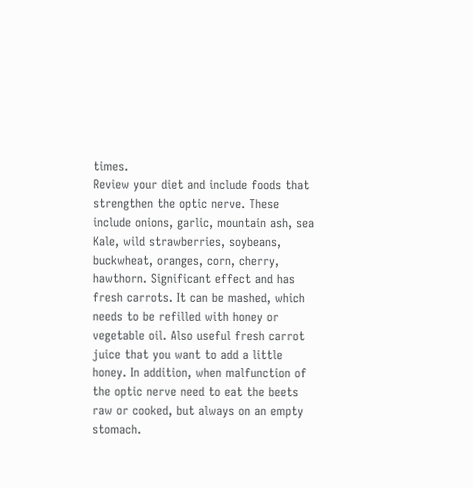times.
Review your diet and include foods that strengthen the optic nerve. These include onions, garlic, mountain ash, sea Kale, wild strawberries, soybeans, buckwheat, oranges, corn, cherry, hawthorn. Significant effect and has fresh carrots. It can be mashed, which needs to be refilled with honey or vegetable oil. Also useful fresh carrot juice that you want to add a little honey. In addition, when malfunction of the optic nerve need to eat the beets raw or cooked, but always on an empty stomach.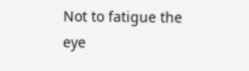Not to fatigue the eye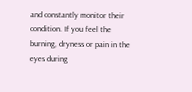and constantly monitor their condition. If you feel the burning, dryness or pain in the eyes during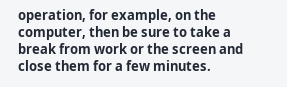operation, for example, on the computer, then be sure to take a break from work or the screen and close them for a few minutes.